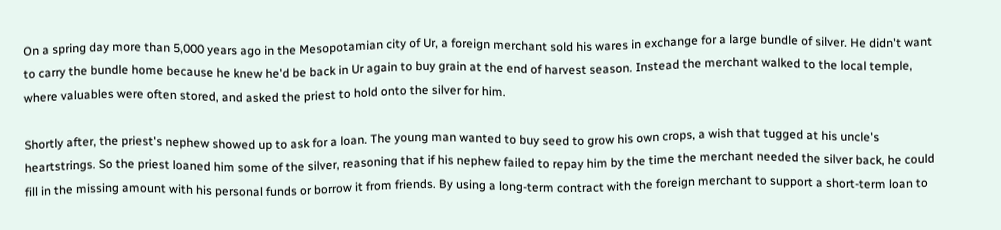On a spring day more than 5,000 years ago in the Mesopotamian city of Ur, a foreign merchant sold his wares in exchange for a large bundle of silver. He didn't want to carry the bundle home because he knew he'd be back in Ur again to buy grain at the end of harvest season. Instead the merchant walked to the local temple, where valuables were often stored, and asked the priest to hold onto the silver for him.

Shortly after, the priest's nephew showed up to ask for a loan. The young man wanted to buy seed to grow his own crops, a wish that tugged at his uncle's heartstrings. So the priest loaned him some of the silver, reasoning that if his nephew failed to repay him by the time the merchant needed the silver back, he could fill in the missing amount with his personal funds or borrow it from friends. By using a long-term contract with the foreign merchant to support a short-term loan to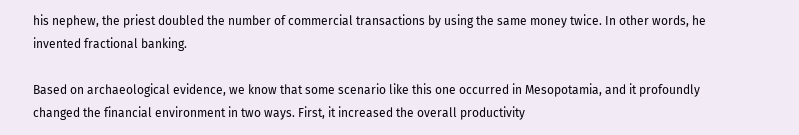his nephew, the priest doubled the number of commercial transactions by using the same money twice. In other words, he invented fractional banking.

Based on archaeological evidence, we know that some scenario like this one occurred in Mesopotamia, and it profoundly changed the financial environment in two ways. First, it increased the overall productivity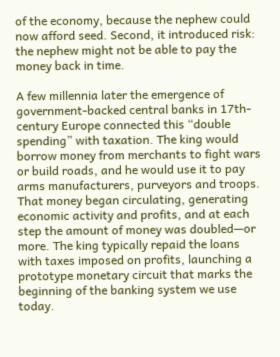of the economy, because the nephew could now afford seed. Second, it introduced risk: the nephew might not be able to pay the money back in time.

A few millennia later the emergence of government-backed central banks in 17th-century Europe connected this “double spending” with taxation. The king would borrow money from merchants to fight wars or build roads, and he would use it to pay arms manufacturers, purveyors and troops. That money began circulating, generating economic activity and profits, and at each step the amount of money was doubled—or more. The king typically repaid the loans with taxes imposed on profits, launching a prototype monetary circuit that marks the beginning of the banking system we use today.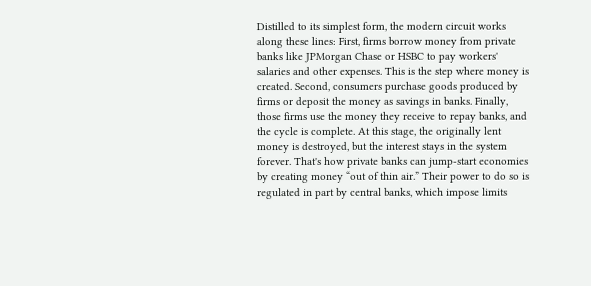Distilled to its simplest form, the modern circuit works along these lines: First, firms borrow money from private banks like JPMorgan Chase or HSBC to pay workers' salaries and other expenses. This is the step where money is created. Second, consumers purchase goods produced by firms or deposit the money as savings in banks. Finally, those firms use the money they receive to repay banks, and the cycle is complete. At this stage, the originally lent money is destroyed, but the interest stays in the system forever. That's how private banks can jump-start economies by creating money “out of thin air.” Their power to do so is regulated in part by central banks, which impose limits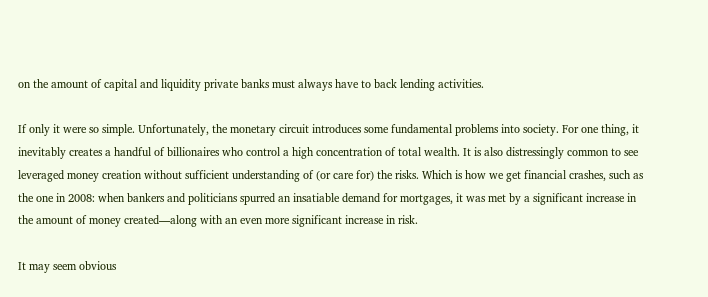on the amount of capital and liquidity private banks must always have to back lending activities.

If only it were so simple. Unfortunately, the monetary circuit introduces some fundamental problems into society. For one thing, it inevitably creates a handful of billionaires who control a high concentration of total wealth. It is also distressingly common to see leveraged money creation without sufficient understanding of (or care for) the risks. Which is how we get financial crashes, such as the one in 2008: when bankers and politicians spurred an insatiable demand for mortgages, it was met by a significant increase in the amount of money created—along with an even more significant increase in risk.

It may seem obvious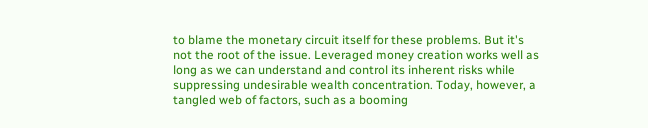to blame the monetary circuit itself for these problems. But it's not the root of the issue. Leveraged money creation works well as long as we can understand and control its inherent risks while suppressing undesirable wealth concentration. Today, however, a tangled web of factors, such as a booming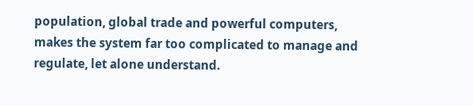population, global trade and powerful computers, makes the system far too complicated to manage and regulate, let alone understand.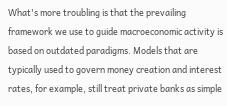What's more troubling is that the prevailing framework we use to guide macroeconomic activity is based on outdated paradigms. Models that are typically used to govern money creation and interest rates, for example, still treat private banks as simple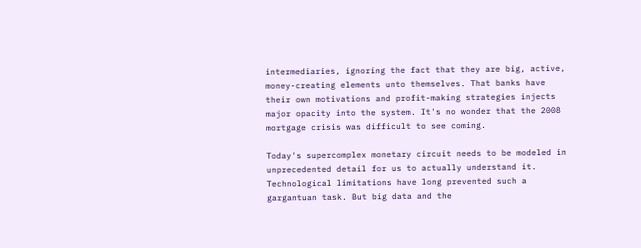intermediaries, ignoring the fact that they are big, active, money-creating elements unto themselves. That banks have their own motivations and profit-making strategies injects major opacity into the system. It's no wonder that the 2008 mortgage crisis was difficult to see coming.

Today's supercomplex monetary circuit needs to be modeled in unprecedented detail for us to actually understand it. Technological limitations have long prevented such a gargantuan task. But big data and the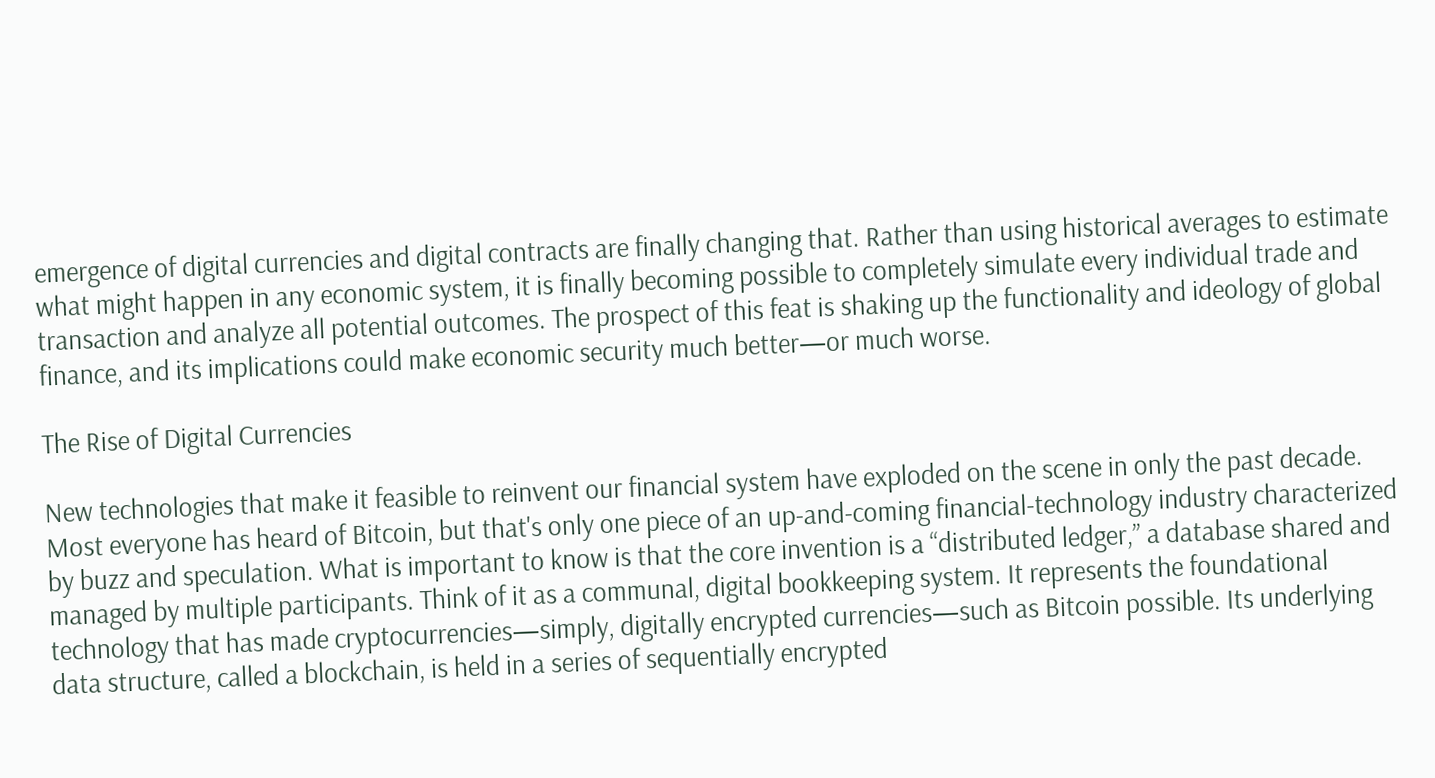emergence of digital currencies and digital contracts are finally changing that. Rather than using historical averages to estimate what might happen in any economic system, it is finally becoming possible to completely simulate every individual trade and transaction and analyze all potential outcomes. The prospect of this feat is shaking up the functionality and ideology of global finance, and its implications could make economic security much better—or much worse.

The Rise of Digital Currencies

New technologies that make it feasible to reinvent our financial system have exploded on the scene in only the past decade. Most everyone has heard of Bitcoin, but that's only one piece of an up-and-coming financial-technology industry characterized by buzz and speculation. What is important to know is that the core invention is a “distributed ledger,” a database shared and managed by multiple participants. Think of it as a communal, digital bookkeeping system. It represents the foundational technology that has made cryptocurrencies—simply, digitally encrypted currencies—such as Bitcoin possible. Its underlying data structure, called a blockchain, is held in a series of sequentially encrypted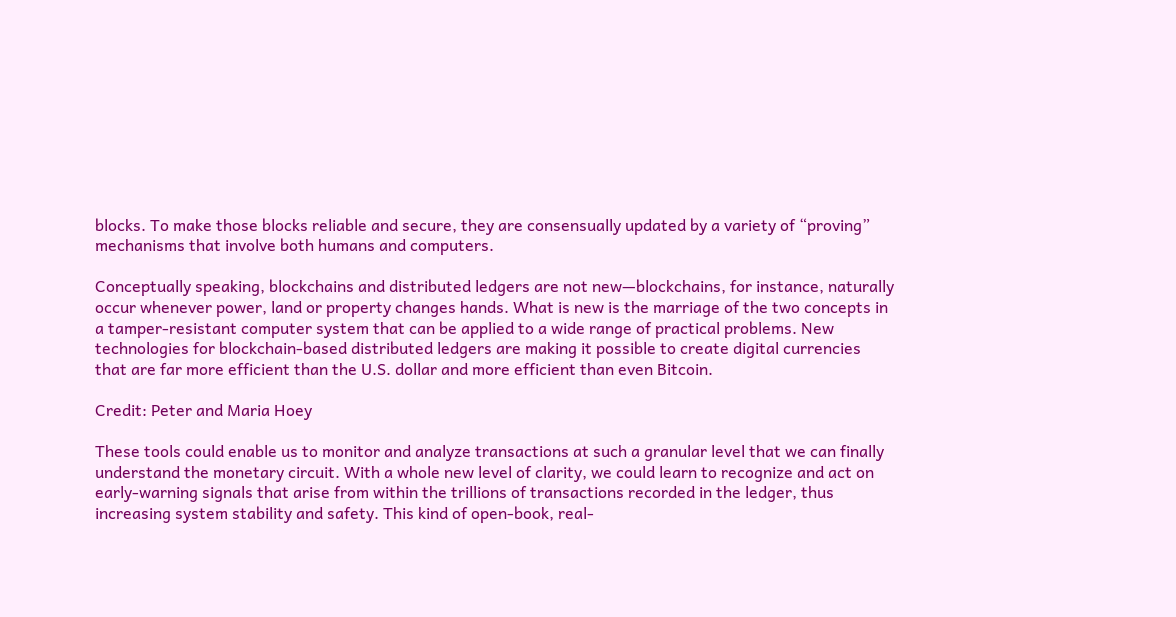blocks. To make those blocks reliable and secure, they are consensually updated by a variety of “proving” mechanisms that involve both humans and computers.

Conceptually speaking, blockchains and distributed ledgers are not new—blockchains, for instance, naturally occur whenever power, land or property changes hands. What is new is the marriage of the two concepts in a tamper-resistant computer system that can be applied to a wide range of practical problems. New technologies for blockchain-based distributed ledgers are making it possible to create digital currencies that are far more efficient than the U.S. dollar and more efficient than even Bitcoin.

Credit: Peter and Maria Hoey

These tools could enable us to monitor and analyze transactions at such a granular level that we can finally understand the monetary circuit. With a whole new level of clarity, we could learn to recognize and act on early-warning signals that arise from within the trillions of transactions recorded in the ledger, thus increasing system stability and safety. This kind of open-book, real-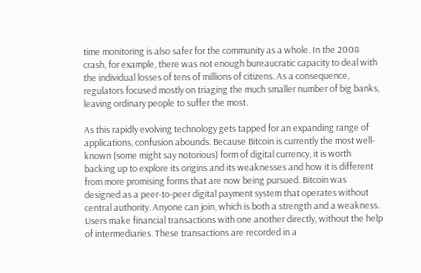time monitoring is also safer for the community as a whole. In the 2008 crash, for example, there was not enough bureaucratic capacity to deal with the individual losses of tens of millions of citizens. As a consequence, regulators focused mostly on triaging the much smaller number of big banks, leaving ordinary people to suffer the most.

As this rapidly evolving technology gets tapped for an expanding range of applications, confusion abounds. Because Bitcoin is currently the most well-known (some might say notorious) form of digital currency, it is worth backing up to explore its origins and its weaknesses and how it is different from more promising forms that are now being pursued. Bitcoin was designed as a peer-to-peer digital payment system that operates without central authority. Anyone can join, which is both a strength and a weakness. Users make financial transactions with one another directly, without the help of intermediaries. These transactions are recorded in a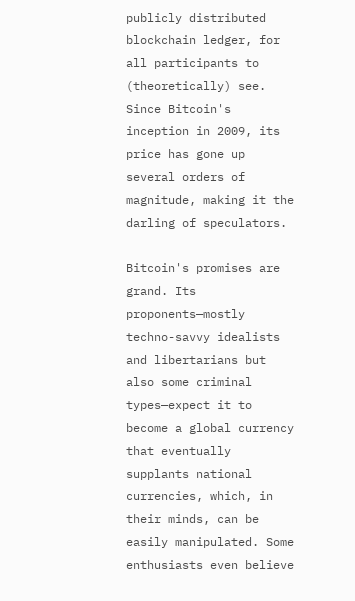publicly distributed blockchain ledger, for all participants to (theoretically) see. Since Bitcoin's inception in 2009, its price has gone up several orders of magnitude, making it the darling of speculators.

Bitcoin's promises are grand. Its proponents—mostly techno-savvy idealists and libertarians but also some criminal types—expect it to become a global currency that eventually supplants national currencies, which, in their minds, can be easily manipulated. Some enthusiasts even believe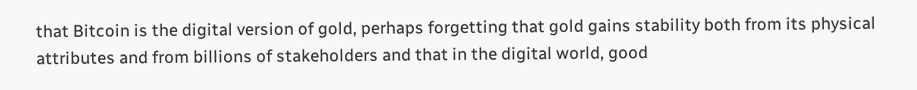that Bitcoin is the digital version of gold, perhaps forgetting that gold gains stability both from its physical attributes and from billions of stakeholders and that in the digital world, good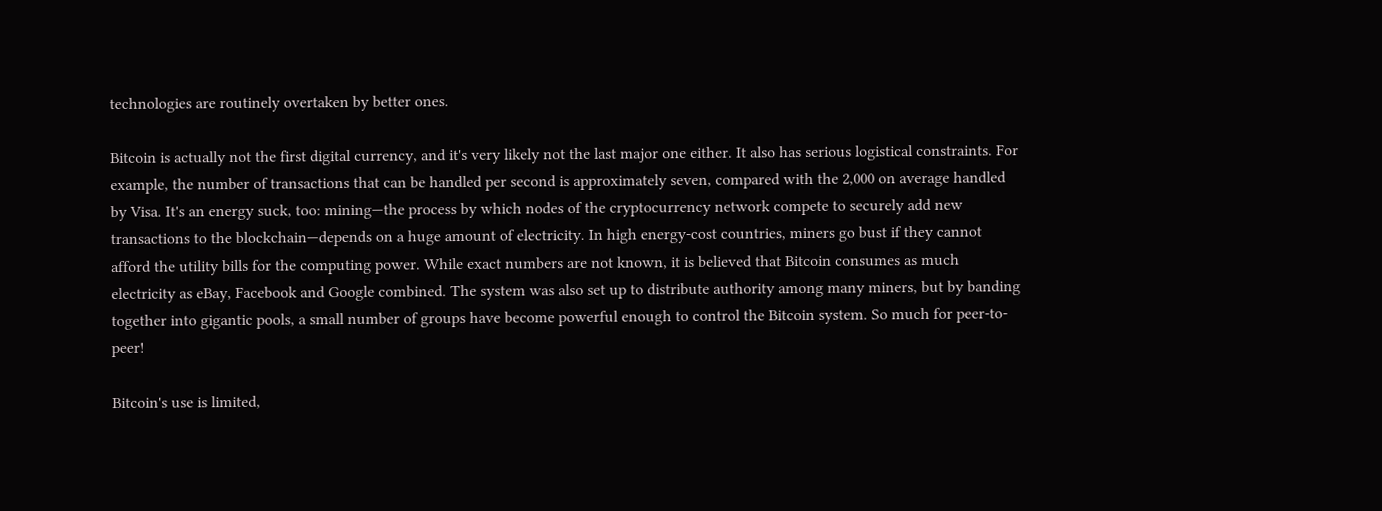technologies are routinely overtaken by better ones.

Bitcoin is actually not the first digital currency, and it's very likely not the last major one either. It also has serious logistical constraints. For example, the number of transactions that can be handled per second is approximately seven, compared with the 2,000 on average handled by Visa. It's an energy suck, too: mining—the process by which nodes of the cryptocurrency network compete to securely add new transactions to the blockchain—depends on a huge amount of electricity. In high energy-cost countries, miners go bust if they cannot afford the utility bills for the computing power. While exact numbers are not known, it is believed that Bitcoin consumes as much electricity as eBay, Facebook and Google combined. The system was also set up to distribute authority among many miners, but by banding together into gigantic pools, a small number of groups have become powerful enough to control the Bitcoin system. So much for peer-to-peer!

Bitcoin's use is limited,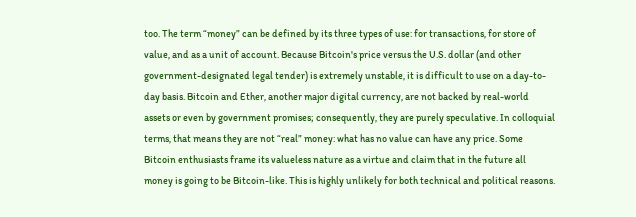too. The term “money” can be defined by its three types of use: for transactions, for store of value, and as a unit of account. Because Bitcoin's price versus the U.S. dollar (and other government-designated legal tender) is extremely unstable, it is difficult to use on a day-to-day basis. Bitcoin and Ether, another major digital currency, are not backed by real-world assets or even by government promises; consequently, they are purely speculative. In colloquial terms, that means they are not “real” money: what has no value can have any price. Some Bitcoin enthusiasts frame its valueless nature as a virtue and claim that in the future all money is going to be Bitcoin-like. This is highly unlikely for both technical and political reasons.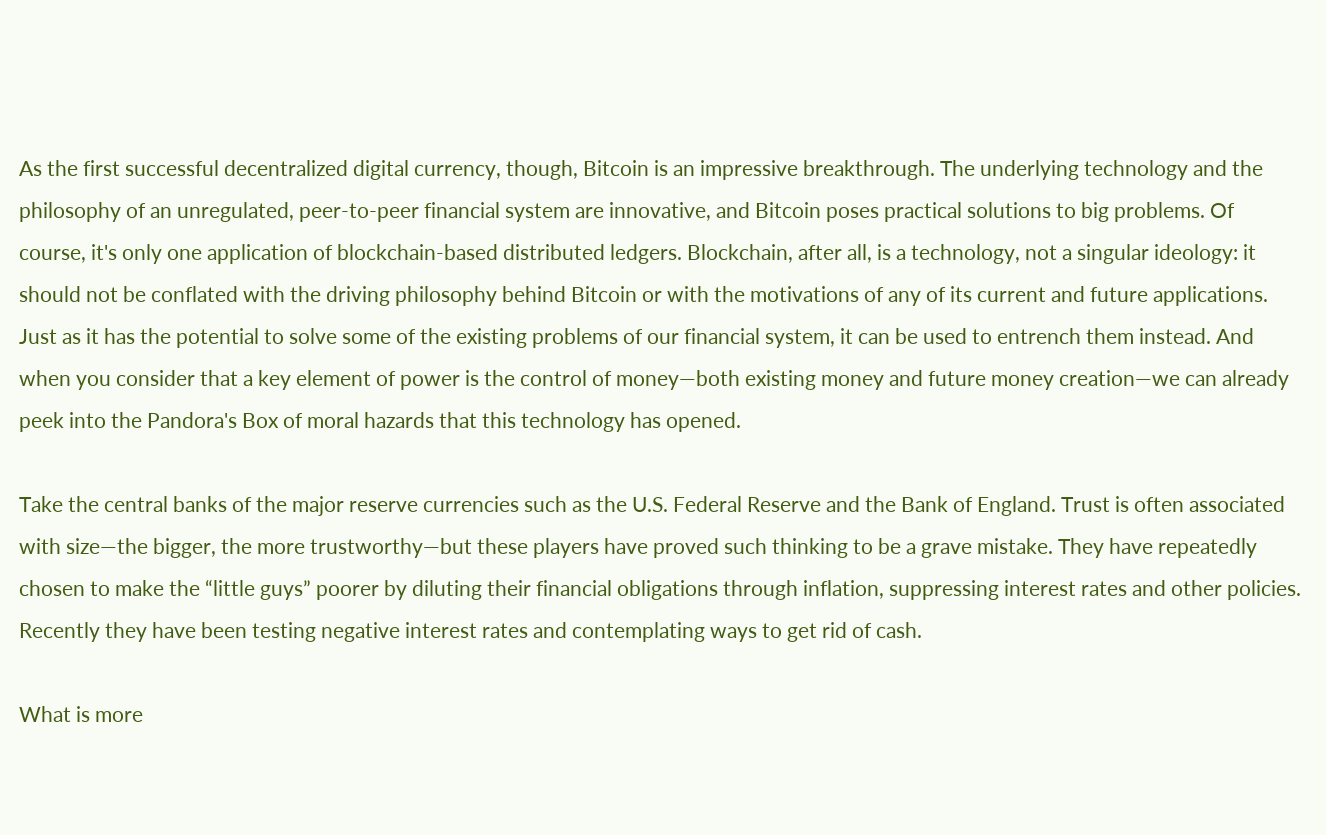As the first successful decentralized digital currency, though, Bitcoin is an impressive breakthrough. The underlying technology and the philosophy of an unregulated, peer-to-peer financial system are innovative, and Bitcoin poses practical solutions to big problems. Of course, it's only one application of blockchain-based distributed ledgers. Blockchain, after all, is a technology, not a singular ideology: it should not be conflated with the driving philosophy behind Bitcoin or with the motivations of any of its current and future applications. Just as it has the potential to solve some of the existing problems of our financial system, it can be used to entrench them instead. And when you consider that a key element of power is the control of money—both existing money and future money creation—we can already peek into the Pandora's Box of moral hazards that this technology has opened.

Take the central banks of the major reserve currencies such as the U.S. Federal Reserve and the Bank of England. Trust is often associated with size—the bigger, the more trustworthy—but these players have proved such thinking to be a grave mistake. They have repeatedly chosen to make the “little guys” poorer by diluting their financial obligations through inflation, suppressing interest rates and other policies. Recently they have been testing negative interest rates and contemplating ways to get rid of cash.

What is more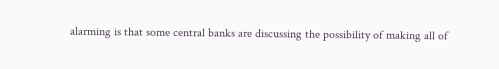alarming is that some central banks are discussing the possibility of making all of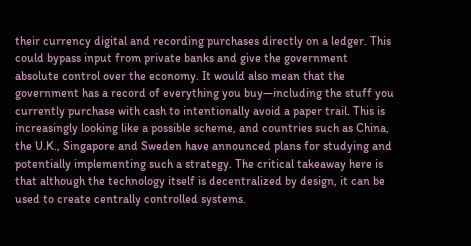their currency digital and recording purchases directly on a ledger. This could bypass input from private banks and give the government absolute control over the economy. It would also mean that the government has a record of everything you buy—including the stuff you currently purchase with cash to intentionally avoid a paper trail. This is increasingly looking like a possible scheme, and countries such as China, the U.K., Singapore and Sweden have announced plans for studying and potentially implementing such a strategy. The critical takeaway here is that although the technology itself is decentralized by design, it can be used to create centrally controlled systems.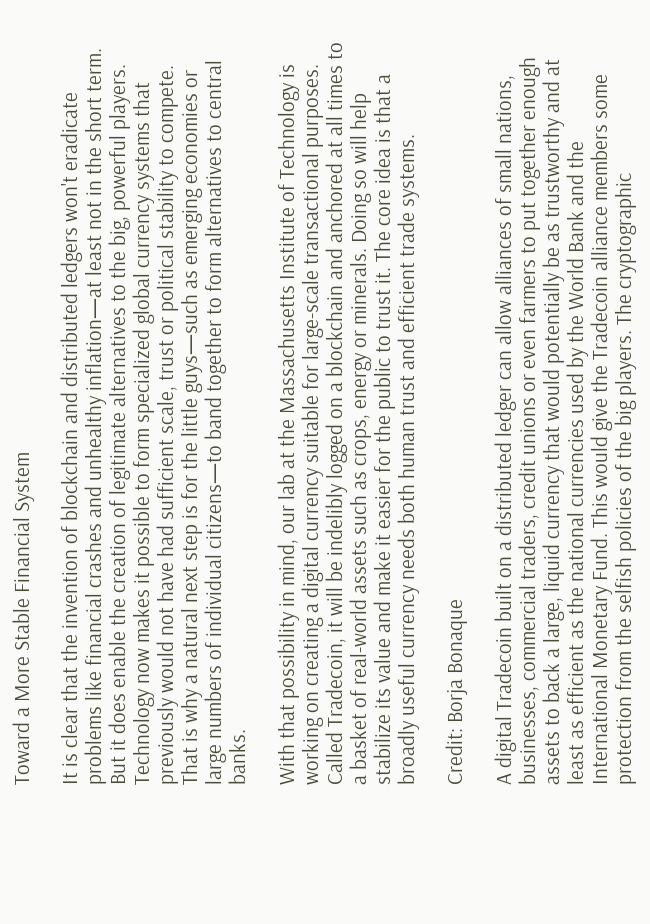Toward a More Stable Financial System

It is clear that the invention of blockchain and distributed ledgers won't eradicate problems like financial crashes and unhealthy inflation—at least not in the short term. But it does enable the creation of legitimate alternatives to the big, powerful players. Technology now makes it possible to form specialized global currency systems that previously would not have had sufficient scale, trust or political stability to compete. That is why a natural next step is for the little guys—such as emerging economies or large numbers of individual citizens—to band together to form alternatives to central banks.

With that possibility in mind, our lab at the Massachusetts Institute of Technology is working on creating a digital currency suitable for large-scale transactional purposes. Called Tradecoin, it will be indelibly logged on a blockchain and anchored at all times to a basket of real-world assets such as crops, energy or minerals. Doing so will help stabilize its value and make it easier for the public to trust it. The core idea is that a broadly useful currency needs both human trust and efficient trade systems.

Credit: Borja Bonaque

A digital Tradecoin built on a distributed ledger can allow alliances of small nations, businesses, commercial traders, credit unions or even farmers to put together enough assets to back a large, liquid currency that would potentially be as trustworthy and at least as efficient as the national currencies used by the World Bank and the International Monetary Fund. This would give the Tradecoin alliance members some protection from the selfish policies of the big players. The cryptographic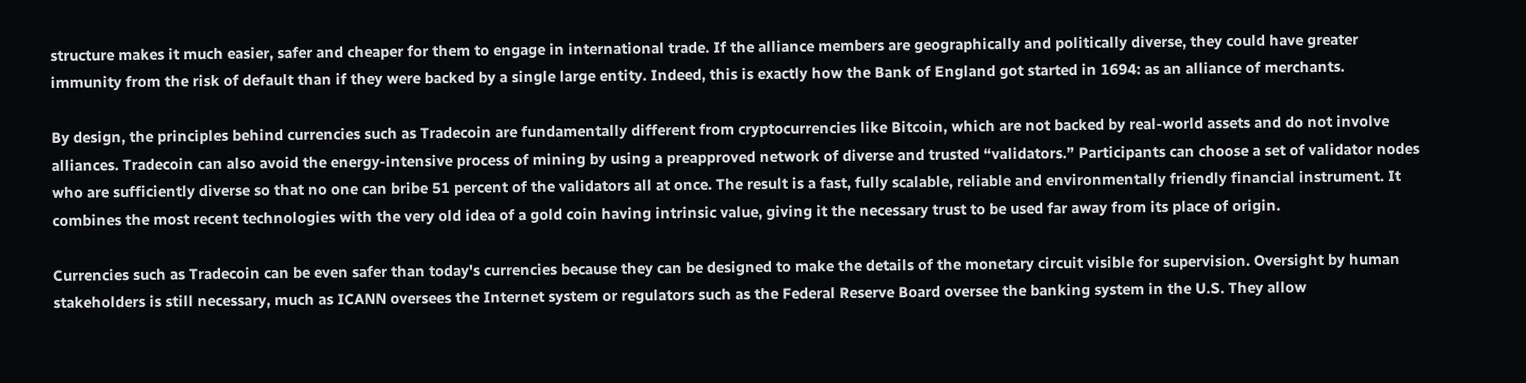structure makes it much easier, safer and cheaper for them to engage in international trade. If the alliance members are geographically and politically diverse, they could have greater immunity from the risk of default than if they were backed by a single large entity. Indeed, this is exactly how the Bank of England got started in 1694: as an alliance of merchants.

By design, the principles behind currencies such as Tradecoin are fundamentally different from cryptocurrencies like Bitcoin, which are not backed by real-world assets and do not involve alliances. Tradecoin can also avoid the energy-intensive process of mining by using a preapproved network of diverse and trusted “validators.” Participants can choose a set of validator nodes who are sufficiently diverse so that no one can bribe 51 percent of the validators all at once. The result is a fast, fully scalable, reliable and environmentally friendly financial instrument. It combines the most recent technologies with the very old idea of a gold coin having intrinsic value, giving it the necessary trust to be used far away from its place of origin.

Currencies such as Tradecoin can be even safer than today's currencies because they can be designed to make the details of the monetary circuit visible for supervision. Oversight by human stakeholders is still necessary, much as ICANN oversees the Internet system or regulators such as the Federal Reserve Board oversee the banking system in the U.S. They allow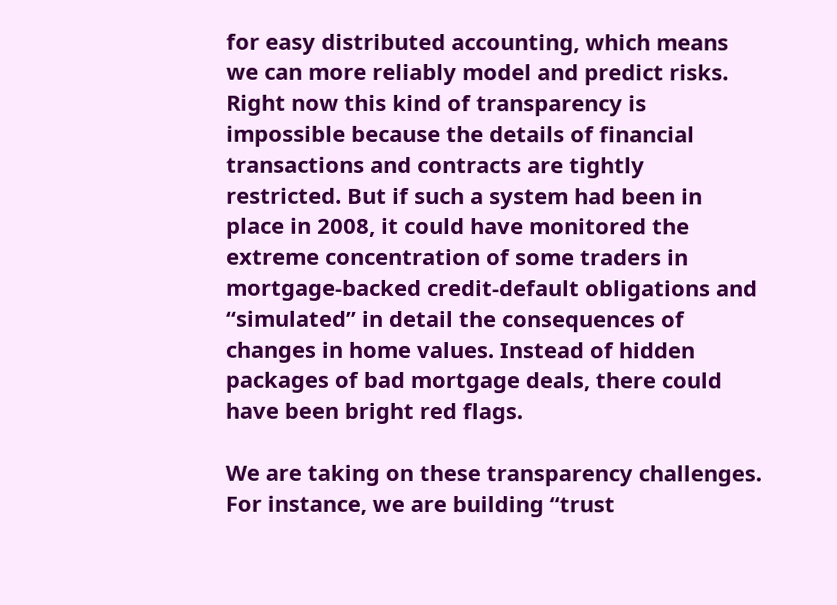for easy distributed accounting, which means we can more reliably model and predict risks. Right now this kind of transparency is impossible because the details of financial transactions and contracts are tightly restricted. But if such a system had been in place in 2008, it could have monitored the extreme concentration of some traders in mortgage-backed credit-default obligations and “simulated” in detail the consequences of changes in home values. Instead of hidden packages of bad mortgage deals, there could have been bright red flags.

We are taking on these transparency challenges. For instance, we are building “trust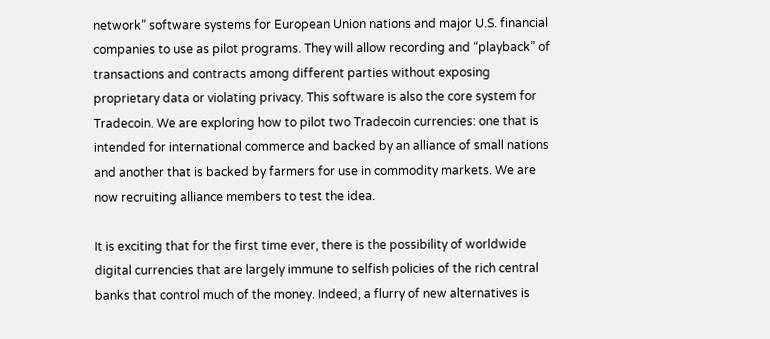network” software systems for European Union nations and major U.S. financial companies to use as pilot programs. They will allow recording and “playback” of transactions and contracts among different parties without exposing proprietary data or violating privacy. This software is also the core system for Tradecoin. We are exploring how to pilot two Tradecoin currencies: one that is intended for international commerce and backed by an alliance of small nations and another that is backed by farmers for use in commodity markets. We are now recruiting alliance members to test the idea.

It is exciting that for the first time ever, there is the possibility of worldwide digital currencies that are largely immune to selfish policies of the rich central banks that control much of the money. Indeed, a flurry of new alternatives is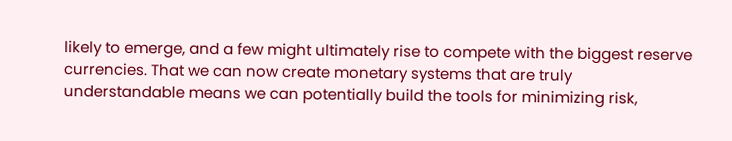likely to emerge, and a few might ultimately rise to compete with the biggest reserve currencies. That we can now create monetary systems that are truly understandable means we can potentially build the tools for minimizing risk,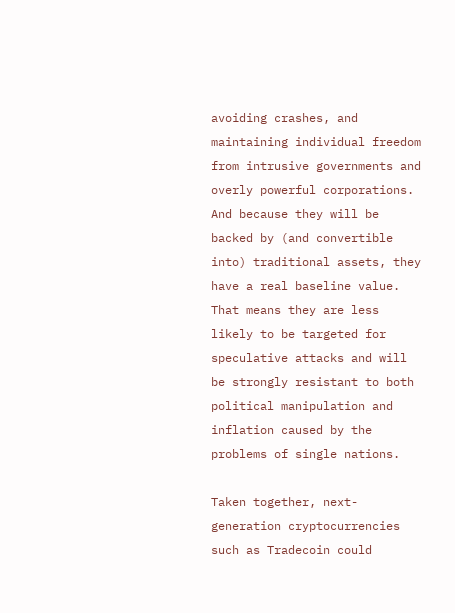avoiding crashes, and maintaining individual freedom from intrusive governments and overly powerful corporations. And because they will be backed by (and convertible into) traditional assets, they have a real baseline value. That means they are less likely to be targeted for speculative attacks and will be strongly resistant to both political manipulation and inflation caused by the problems of single nations.

Taken together, next-generation cryptocurrencies such as Tradecoin could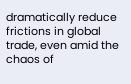dramatically reduce frictions in global trade, even amid the chaos of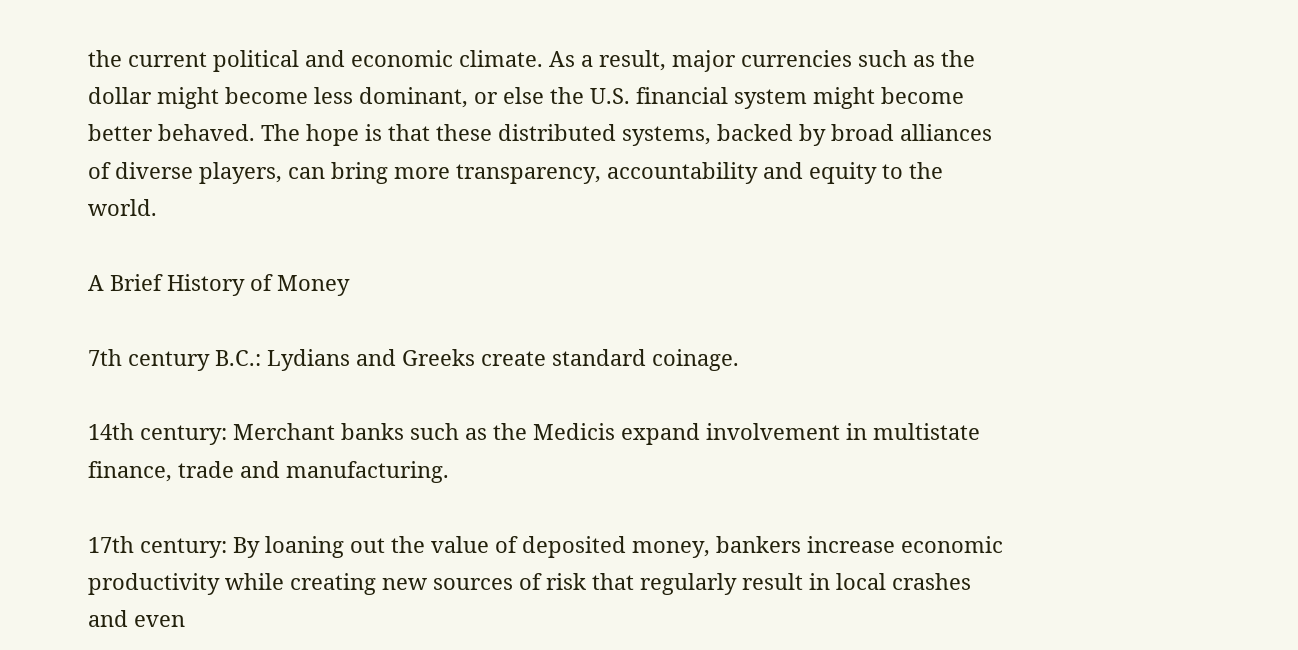the current political and economic climate. As a result, major currencies such as the dollar might become less dominant, or else the U.S. financial system might become better behaved. The hope is that these distributed systems, backed by broad alliances of diverse players, can bring more transparency, accountability and equity to the world.

A Brief History of Money

7th century B.C.: Lydians and Greeks create standard coinage.

14th century: Merchant banks such as the Medicis expand involvement in multistate finance, trade and manufacturing.

17th century: By loaning out the value of deposited money, bankers increase economic productivity while creating new sources of risk that regularly result in local crashes and even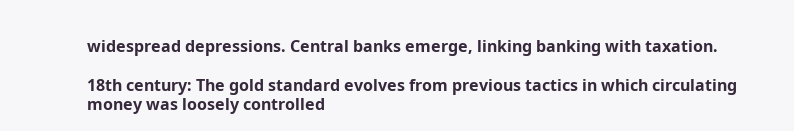widespread depressions. Central banks emerge, linking banking with taxation.

18th century: The gold standard evolves from previous tactics in which circulating money was loosely controlled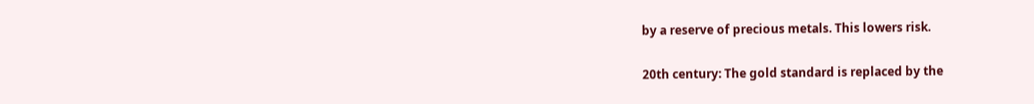by a reserve of precious metals. This lowers risk.

20th century: The gold standard is replaced by the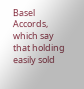Basel Accords, which say that holding easily sold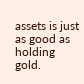assets is just as good as holding gold.